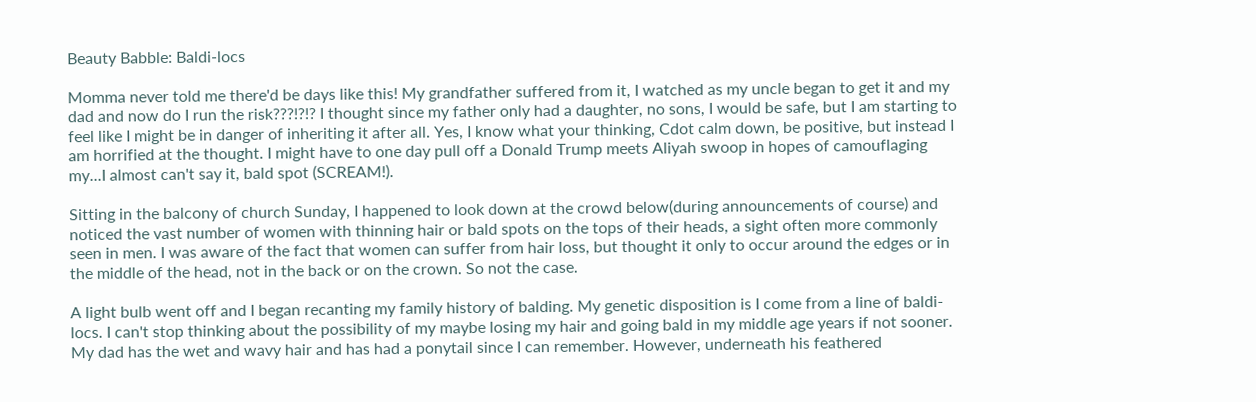Beauty Babble: Baldi-locs

Momma never told me there'd be days like this! My grandfather suffered from it, I watched as my uncle began to get it and my dad and now do I run the risk???!?!? I thought since my father only had a daughter, no sons, I would be safe, but I am starting to feel like I might be in danger of inheriting it after all. Yes, I know what your thinking, Cdot calm down, be positive, but instead I am horrified at the thought. I might have to one day pull off a Donald Trump meets Aliyah swoop in hopes of camouflaging my...I almost can't say it, bald spot (SCREAM!).

Sitting in the balcony of church Sunday, I happened to look down at the crowd below(during announcements of course) and noticed the vast number of women with thinning hair or bald spots on the tops of their heads, a sight often more commonly seen in men. I was aware of the fact that women can suffer from hair loss, but thought it only to occur around the edges or in the middle of the head, not in the back or on the crown. So not the case.

A light bulb went off and I began recanting my family history of balding. My genetic disposition is I come from a line of baldi-locs. I can't stop thinking about the possibility of my maybe losing my hair and going bald in my middle age years if not sooner. My dad has the wet and wavy hair and has had a ponytail since I can remember. However, underneath his feathered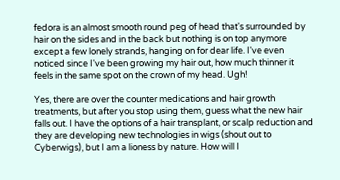fedora is an almost smooth round peg of head that's surrounded by hair on the sides and in the back but nothing is on top anymore except a few lonely strands, hanging on for dear life. I've even noticed since I've been growing my hair out, how much thinner it feels in the same spot on the crown of my head. Ugh!

Yes, there are over the counter medications and hair growth treatments, but after you stop using them, guess what the new hair falls out. I have the options of a hair transplant, or scalp reduction and they are developing new technologies in wigs (shout out to Cyberwigs), but I am a lioness by nature. How will I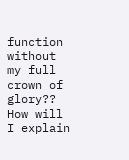function without my full crown of glory?? How will I explain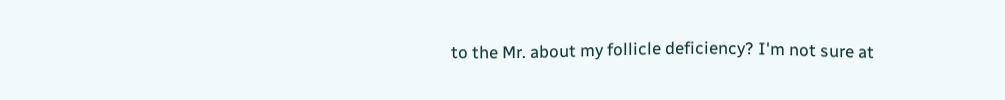to the Mr. about my follicle deficiency? I'm not sure at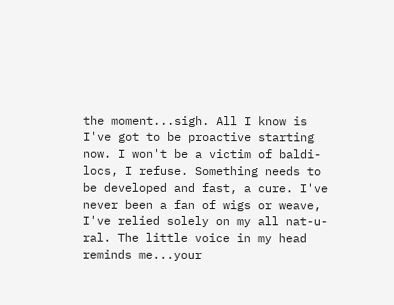the moment...sigh. All I know is I've got to be proactive starting now. I won't be a victim of baldi-locs, I refuse. Something needs to be developed and fast, a cure. I've never been a fan of wigs or weave, I've relied solely on my all nat-u-ral. The little voice in my head reminds me...your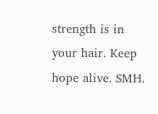strength is in your hair. Keep hope alive. SMH.